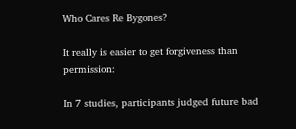Who Cares Re Bygones?

It really is easier to get forgiveness than permission:

In 7 studies, participants judged future bad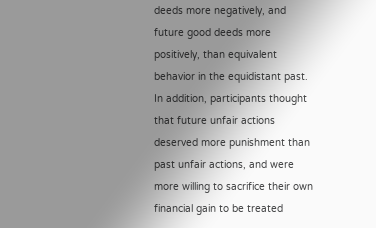deeds more negatively, and future good deeds more positively, than equivalent behavior in the equidistant past. In addition, participants thought that future unfair actions deserved more punishment than past unfair actions, and were more willing to sacrifice their own financial gain to be treated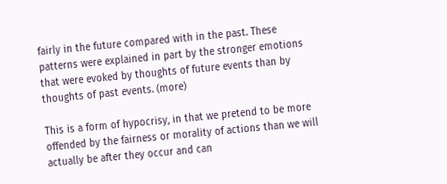fairly in the future compared with in the past. These patterns were explained in part by the stronger emotions that were evoked by thoughts of future events than by thoughts of past events. (more)

This is a form of hypocrisy, in that we pretend to be more offended by the fairness or morality of actions than we will actually be after they occur and can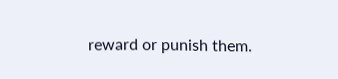reward or punish them.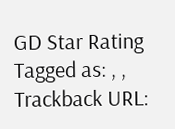GD Star Rating
Tagged as: , ,
Trackback URL: